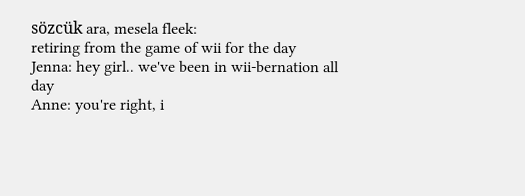sözcük ara, mesela fleek:
retiring from the game of wii for the day
Jenna: hey girl.. we've been in wii-bernation all day
Anne: you're right, i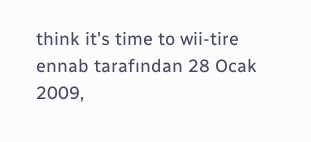think it's time to wii-tire
ennab tarafından 28 Ocak 2009,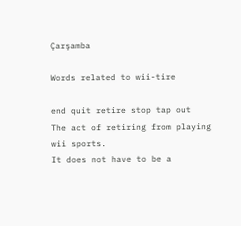Çarşamba

Words related to wii-tire

end quit retire stop tap out
The act of retiring from playing wii sports.
It does not have to be a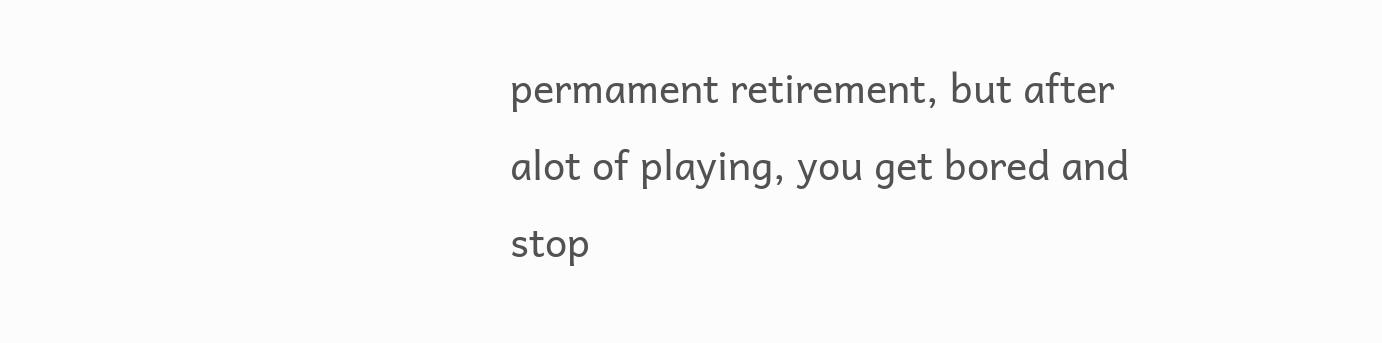permament retirement, but after alot of playing, you get bored and stop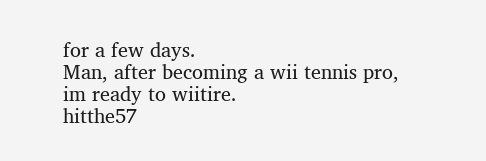for a few days.
Man, after becoming a wii tennis pro, im ready to wiitire.
hitthe57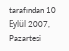tarafından 10 Eylül 2007, Pazartesi